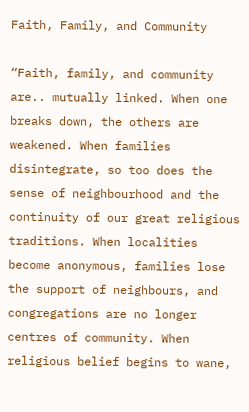Faith, Family, and Community

“Faith, family, and community are.. mutually linked. When one breaks down, the others are weakened. When families disintegrate, so too does the sense of neighbourhood and the continuity of our great religious traditions. When localities become anonymous, families lose the support of neighbours, and congregations are no longer centres of community. When religious belief begins to wane,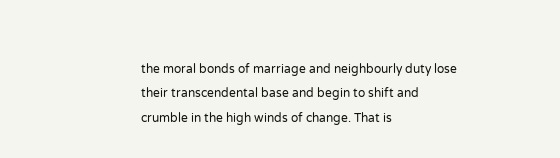the moral bonds of marriage and neighbourly duty lose their transcendental base and begin to shift and crumble in the high winds of change. That is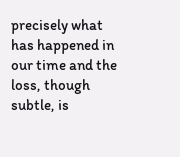precisely what has happened in our time and the loss, though subtle, is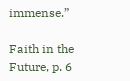immense.”

Faith in the Future, p. 6